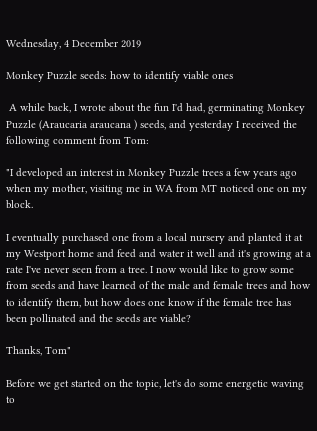Wednesday, 4 December 2019

Monkey Puzzle seeds: how to identify viable ones

 A while back, I wrote about the fun I'd had, germinating Monkey Puzzle (Araucaria araucana ) seeds, and yesterday I received the following comment from Tom:

"I developed an interest in Monkey Puzzle trees a few years ago when my mother, visiting me in WA from MT noticed one on my block.

I eventually purchased one from a local nursery and planted it at my Westport home and feed and water it well and it's growing at a rate I've never seen from a tree. I now would like to grow some from seeds and have learned of the male and female trees and how to identify them, but how does one know if the female tree has been pollinated and the seeds are viable?

Thanks, Tom"

Before we get started on the topic, let's do some energetic waving to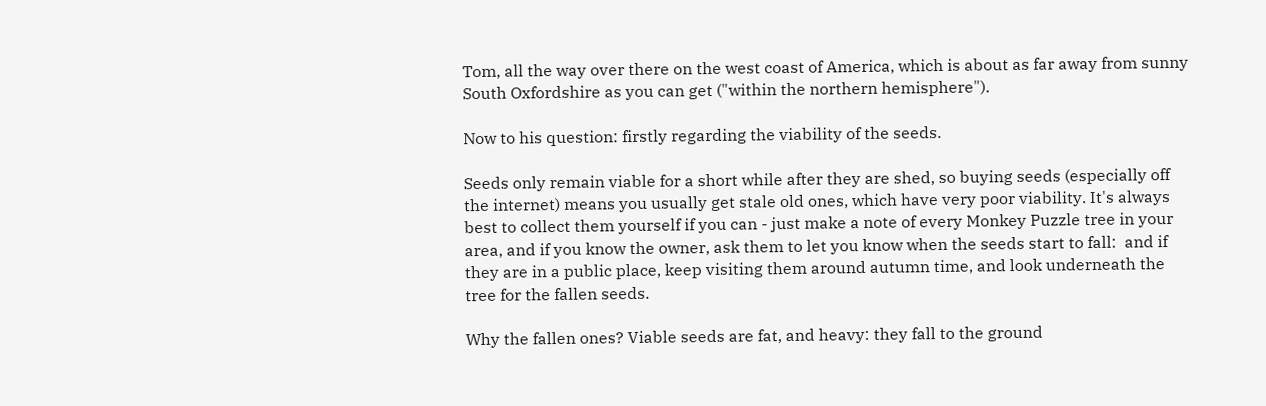Tom, all the way over there on the west coast of America, which is about as far away from sunny South Oxfordshire as you can get ("within the northern hemisphere").

Now to his question: firstly regarding the viability of the seeds.

Seeds only remain viable for a short while after they are shed, so buying seeds (especially off the internet) means you usually get stale old ones, which have very poor viability. It's always best to collect them yourself if you can - just make a note of every Monkey Puzzle tree in your area, and if you know the owner, ask them to let you know when the seeds start to fall:  and if they are in a public place, keep visiting them around autumn time, and look underneath the tree for the fallen seeds.

Why the fallen ones? Viable seeds are fat, and heavy: they fall to the ground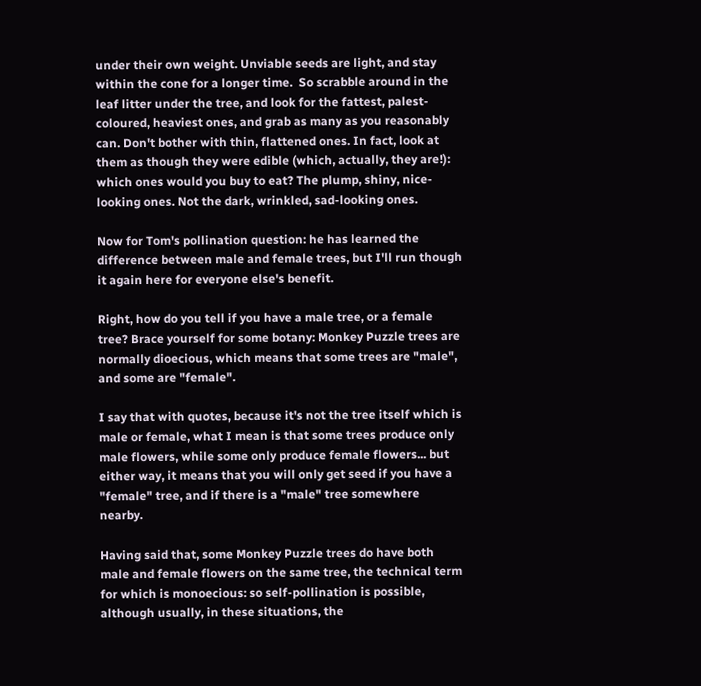under their own weight. Unviable seeds are light, and stay within the cone for a longer time.  So scrabble around in the leaf litter under the tree, and look for the fattest, palest-coloured, heaviest ones, and grab as many as you reasonably can. Don't bother with thin, flattened ones. In fact, look at them as though they were edible (which, actually, they are!): which ones would you buy to eat? The plump, shiny, nice-looking ones. Not the dark, wrinkled, sad-looking ones.

Now for Tom's pollination question: he has learned the difference between male and female trees, but I'll run though it again here for everyone else's benefit.

Right, how do you tell if you have a male tree, or a female tree? Brace yourself for some botany: Monkey Puzzle trees are normally dioecious, which means that some trees are "male", and some are "female".

I say that with quotes, because it's not the tree itself which is male or female, what I mean is that some trees produce only male flowers, while some only produce female flowers... but either way, it means that you will only get seed if you have a "female" tree, and if there is a "male" tree somewhere nearby.

Having said that, some Monkey Puzzle trees do have both male and female flowers on the same tree, the technical term for which is monoecious: so self-pollination is possible, although usually, in these situations, the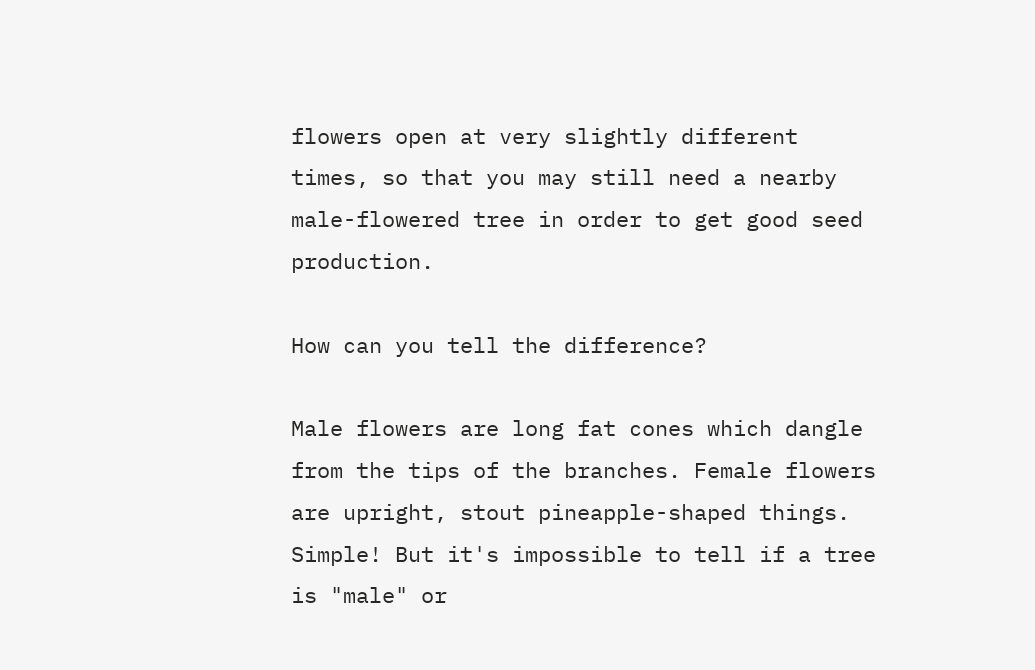flowers open at very slightly different times, so that you may still need a nearby male-flowered tree in order to get good seed production.

How can you tell the difference?

Male flowers are long fat cones which dangle from the tips of the branches. Female flowers are upright, stout pineapple-shaped things. Simple! But it's impossible to tell if a tree is "male" or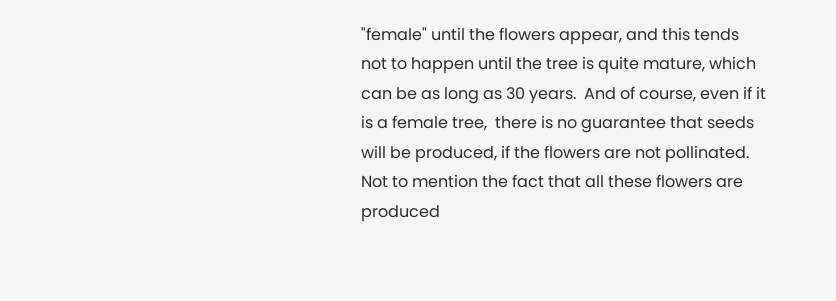"female" until the flowers appear, and this tends not to happen until the tree is quite mature, which can be as long as 30 years.  And of course, even if it is a female tree,  there is no guarantee that seeds will be produced, if the flowers are not pollinated. Not to mention the fact that all these flowers are produced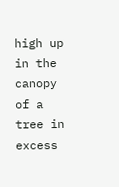high up in the canopy of a tree in excess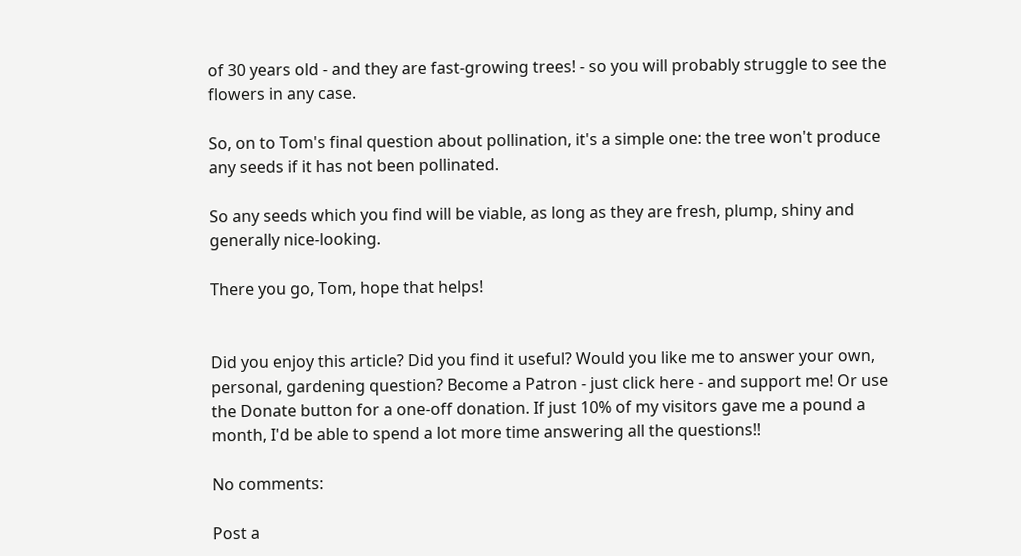of 30 years old - and they are fast-growing trees! - so you will probably struggle to see the flowers in any case.

So, on to Tom's final question about pollination, it's a simple one: the tree won't produce any seeds if it has not been pollinated.

So any seeds which you find will be viable, as long as they are fresh, plump, shiny and generally nice-looking.

There you go, Tom, hope that helps!


Did you enjoy this article? Did you find it useful? Would you like me to answer your own, personal, gardening question? Become a Patron - just click here - and support me! Or use the Donate button for a one-off donation. If just 10% of my visitors gave me a pound a month, I'd be able to spend a lot more time answering all the questions!!

No comments:

Post a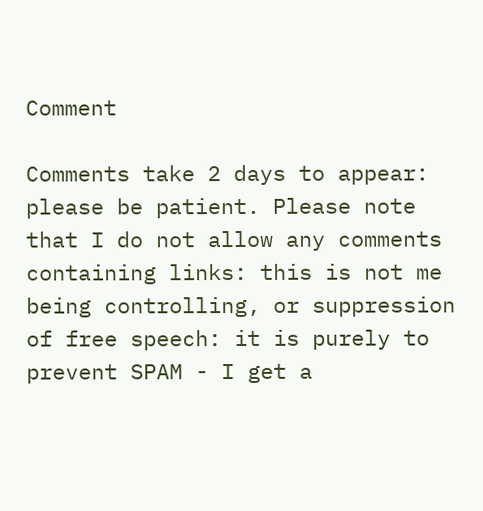Comment

Comments take 2 days to appear: please be patient. Please note that I do not allow any comments containing links: this is not me being controlling, or suppression of free speech: it is purely to prevent SPAM - I get a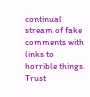continual stream of fake comments with links to horrible things. Trust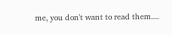me, you don't want to read them....